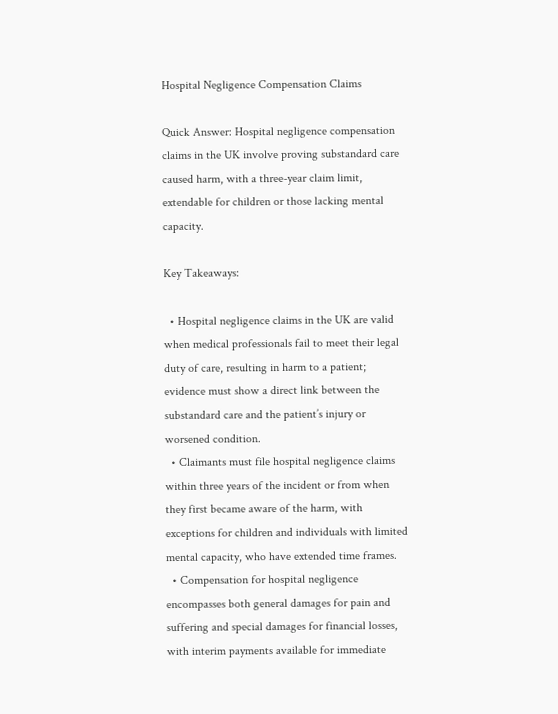Hospital Negligence Compensation Claims

Quick Answer: Hospital negligence compensation claims in the UK involve proving substandard care caused harm, with a three-year claim limit, extendable for children or those lacking mental capacity.

Key Takeaways:

  • Hospital negligence claims in the UK are valid when medical professionals fail to meet their legal duty of care, resulting in harm to a patient; evidence must show a direct link between the substandard care and the patient’s injury or worsened condition.
  • Claimants must file hospital negligence claims within three years of the incident or from when they first became aware of the harm, with exceptions for children and individuals with limited mental capacity, who have extended time frames.
  • Compensation for hospital negligence encompasses both general damages for pain and suffering and special damages for financial losses, with interim payments available for immediate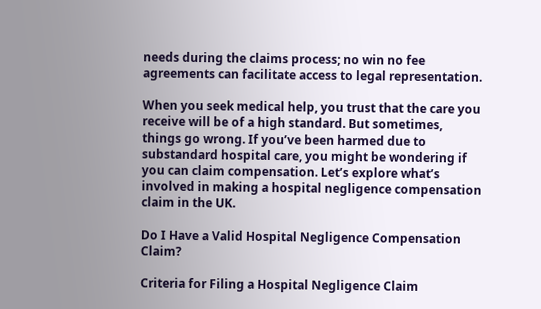needs during the claims process; no win no fee agreements can facilitate access to legal representation.

When you seek medical help, you trust that the care you receive will be of a high standard. But sometimes, things go wrong. If you’ve been harmed due to substandard hospital care, you might be wondering if you can claim compensation. Let’s explore what’s involved in making a hospital negligence compensation claim in the UK.

Do I Have a Valid Hospital Negligence Compensation Claim?

Criteria for Filing a Hospital Negligence Claim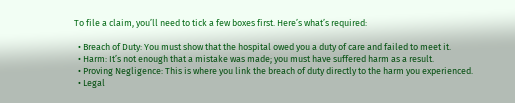To file a claim, you’ll need to tick a few boxes first. Here’s what’s required:

  • Breach of Duty: You must show that the hospital owed you a duty of care and failed to meet it.
  • Harm: It’s not enough that a mistake was made; you must have suffered harm as a result.
  • Proving Negligence: This is where you link the breach of duty directly to the harm you experienced.
  • Legal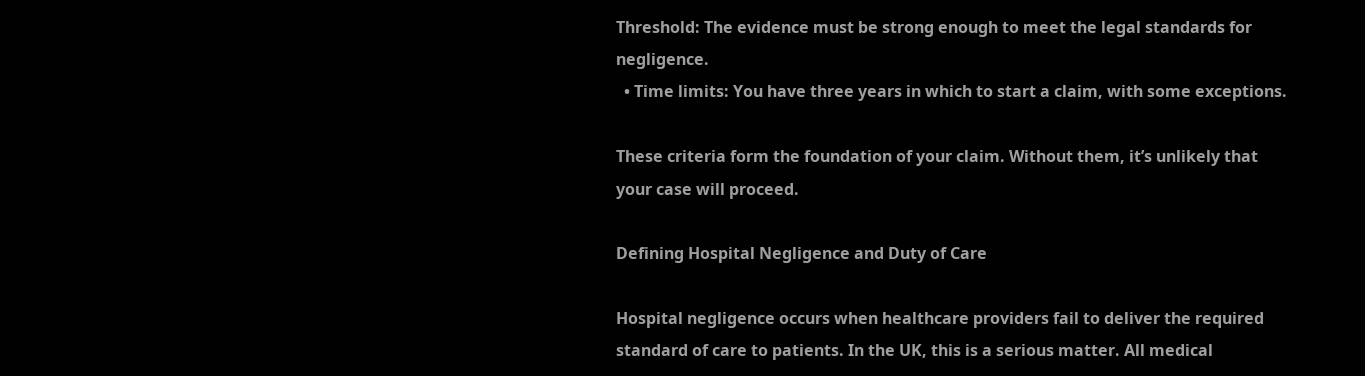Threshold: The evidence must be strong enough to meet the legal standards for negligence.
  • Time limits: You have three years in which to start a claim, with some exceptions.

These criteria form the foundation of your claim. Without them, it’s unlikely that your case will proceed.

Defining Hospital Negligence and Duty of Care

Hospital negligence occurs when healthcare providers fail to deliver the required standard of care to patients. In the UK, this is a serious matter. All medical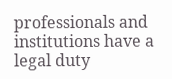professionals and institutions have a legal duty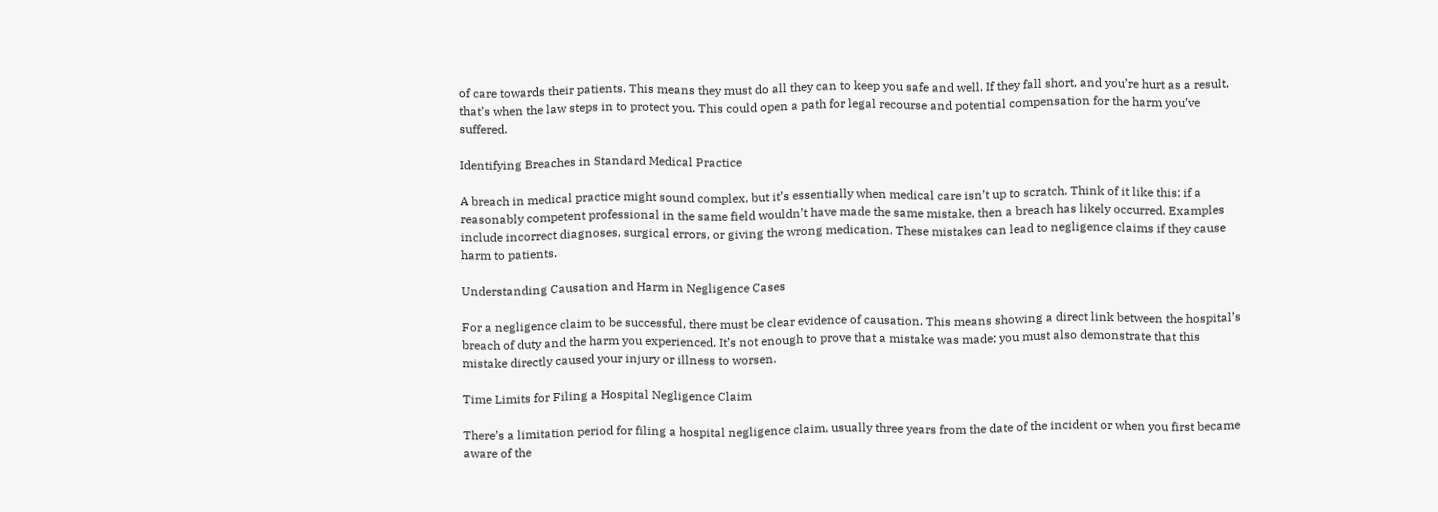of care towards their patients. This means they must do all they can to keep you safe and well. If they fall short, and you’re hurt as a result, that’s when the law steps in to protect you. This could open a path for legal recourse and potential compensation for the harm you’ve suffered.

Identifying Breaches in Standard Medical Practice

A breach in medical practice might sound complex, but it’s essentially when medical care isn’t up to scratch. Think of it like this: if a reasonably competent professional in the same field wouldn’t have made the same mistake, then a breach has likely occurred. Examples include incorrect diagnoses, surgical errors, or giving the wrong medication. These mistakes can lead to negligence claims if they cause harm to patients.

Understanding Causation and Harm in Negligence Cases

For a negligence claim to be successful, there must be clear evidence of causation. This means showing a direct link between the hospital’s breach of duty and the harm you experienced. It’s not enough to prove that a mistake was made; you must also demonstrate that this mistake directly caused your injury or illness to worsen.

Time Limits for Filing a Hospital Negligence Claim

There’s a limitation period for filing a hospital negligence claim, usually three years from the date of the incident or when you first became aware of the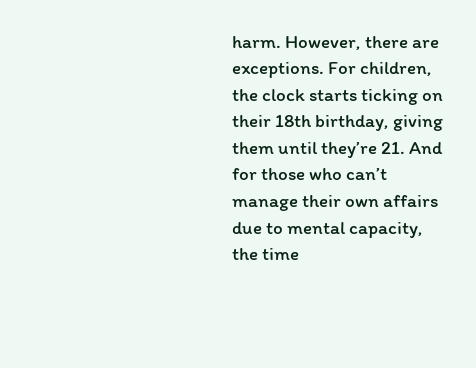harm. However, there are exceptions. For children, the clock starts ticking on their 18th birthday, giving them until they’re 21. And for those who can’t manage their own affairs due to mental capacity, the time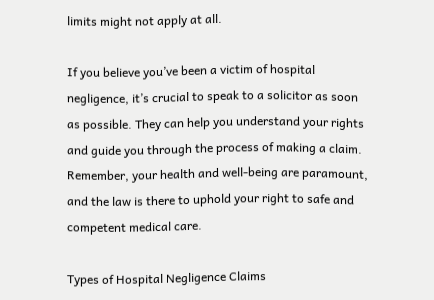limits might not apply at all.

If you believe you’ve been a victim of hospital negligence, it’s crucial to speak to a solicitor as soon as possible. They can help you understand your rights and guide you through the process of making a claim. Remember, your health and well-being are paramount, and the law is there to uphold your right to safe and competent medical care.

Types of Hospital Negligence Claims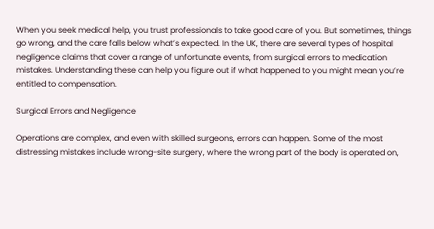When you seek medical help, you trust professionals to take good care of you. But sometimes, things go wrong, and the care falls below what’s expected. In the UK, there are several types of hospital negligence claims that cover a range of unfortunate events, from surgical errors to medication mistakes. Understanding these can help you figure out if what happened to you might mean you’re entitled to compensation.

Surgical Errors and Negligence

Operations are complex, and even with skilled surgeons, errors can happen. Some of the most distressing mistakes include wrong-site surgery, where the wrong part of the body is operated on,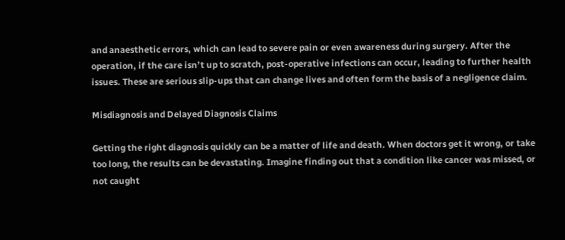and anaesthetic errors, which can lead to severe pain or even awareness during surgery. After the operation, if the care isn’t up to scratch, post-operative infections can occur, leading to further health issues. These are serious slip-ups that can change lives and often form the basis of a negligence claim.

Misdiagnosis and Delayed Diagnosis Claims

Getting the right diagnosis quickly can be a matter of life and death. When doctors get it wrong, or take too long, the results can be devastating. Imagine finding out that a condition like cancer was missed, or not caught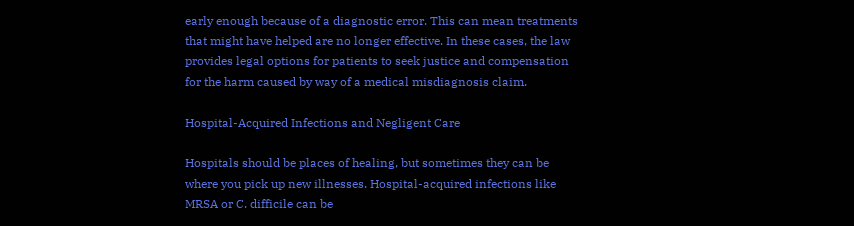early enough because of a diagnostic error. This can mean treatments that might have helped are no longer effective. In these cases, the law provides legal options for patients to seek justice and compensation for the harm caused by way of a medical misdiagnosis claim.

Hospital-Acquired Infections and Negligent Care

Hospitals should be places of healing, but sometimes they can be where you pick up new illnesses. Hospital-acquired infections like MRSA or C. difficile can be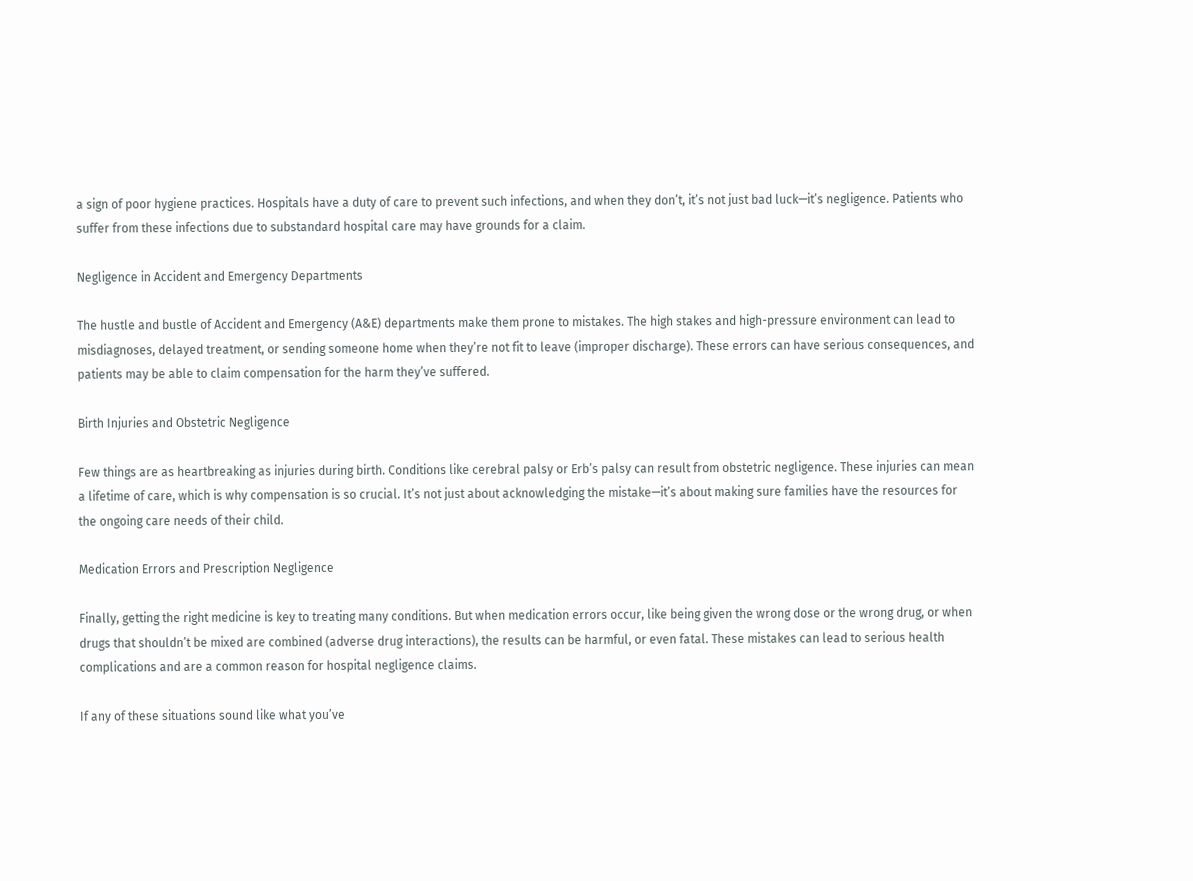a sign of poor hygiene practices. Hospitals have a duty of care to prevent such infections, and when they don’t, it’s not just bad luck—it’s negligence. Patients who suffer from these infections due to substandard hospital care may have grounds for a claim.

Negligence in Accident and Emergency Departments

The hustle and bustle of Accident and Emergency (A&E) departments make them prone to mistakes. The high stakes and high-pressure environment can lead to misdiagnoses, delayed treatment, or sending someone home when they’re not fit to leave (improper discharge). These errors can have serious consequences, and patients may be able to claim compensation for the harm they’ve suffered.

Birth Injuries and Obstetric Negligence

Few things are as heartbreaking as injuries during birth. Conditions like cerebral palsy or Erb’s palsy can result from obstetric negligence. These injuries can mean a lifetime of care, which is why compensation is so crucial. It’s not just about acknowledging the mistake—it’s about making sure families have the resources for the ongoing care needs of their child.

Medication Errors and Prescription Negligence

Finally, getting the right medicine is key to treating many conditions. But when medication errors occur, like being given the wrong dose or the wrong drug, or when drugs that shouldn’t be mixed are combined (adverse drug interactions), the results can be harmful, or even fatal. These mistakes can lead to serious health complications and are a common reason for hospital negligence claims.

If any of these situations sound like what you’ve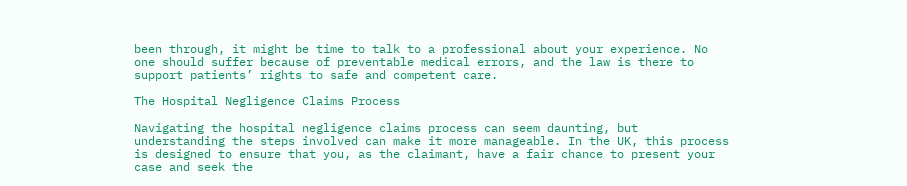been through, it might be time to talk to a professional about your experience. No one should suffer because of preventable medical errors, and the law is there to support patients’ rights to safe and competent care.

The Hospital Negligence Claims Process

Navigating the hospital negligence claims process can seem daunting, but understanding the steps involved can make it more manageable. In the UK, this process is designed to ensure that you, as the claimant, have a fair chance to present your case and seek the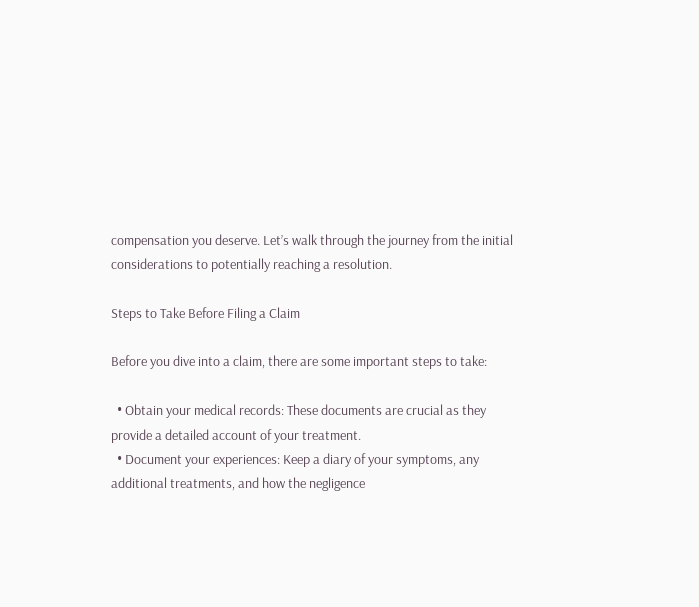compensation you deserve. Let’s walk through the journey from the initial considerations to potentially reaching a resolution.

Steps to Take Before Filing a Claim

Before you dive into a claim, there are some important steps to take:

  • Obtain your medical records: These documents are crucial as they provide a detailed account of your treatment.
  • Document your experiences: Keep a diary of your symptoms, any additional treatments, and how the negligence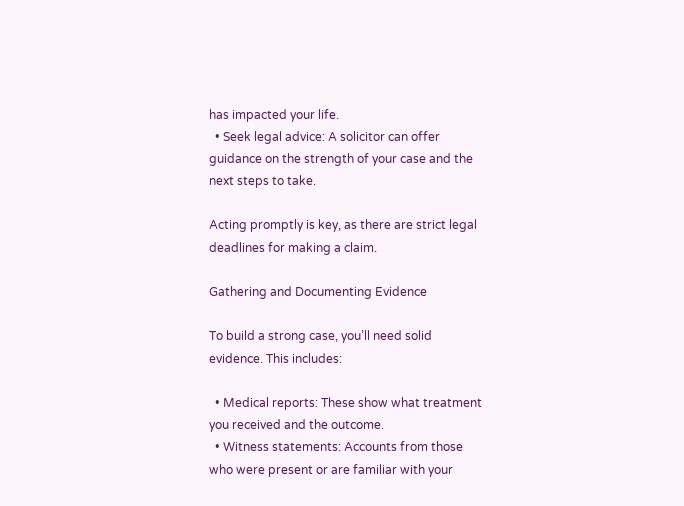has impacted your life.
  • Seek legal advice: A solicitor can offer guidance on the strength of your case and the next steps to take.

Acting promptly is key, as there are strict legal deadlines for making a claim.

Gathering and Documenting Evidence

To build a strong case, you’ll need solid evidence. This includes:

  • Medical reports: These show what treatment you received and the outcome.
  • Witness statements: Accounts from those who were present or are familiar with your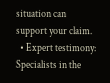situation can support your claim.
  • Expert testimony: Specialists in the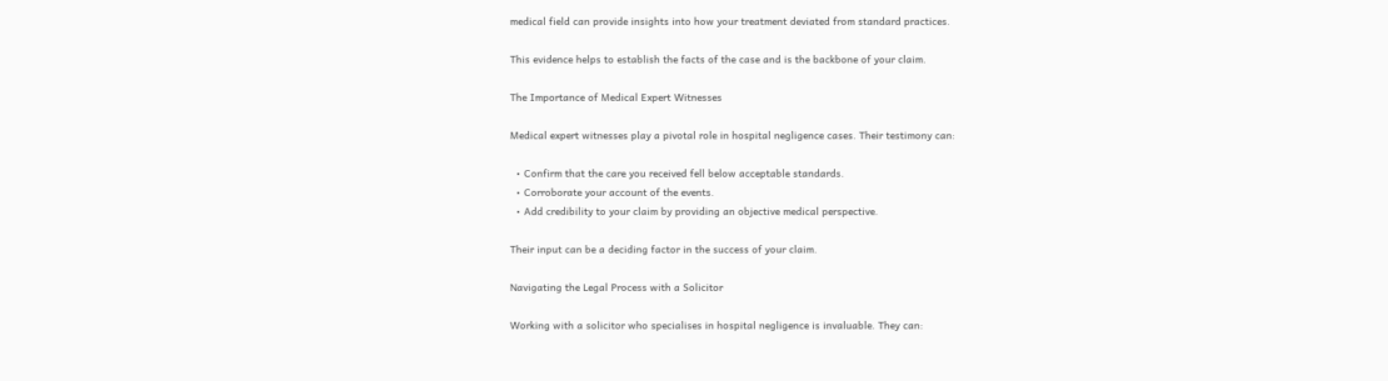medical field can provide insights into how your treatment deviated from standard practices.

This evidence helps to establish the facts of the case and is the backbone of your claim.

The Importance of Medical Expert Witnesses

Medical expert witnesses play a pivotal role in hospital negligence cases. Their testimony can:

  • Confirm that the care you received fell below acceptable standards.
  • Corroborate your account of the events.
  • Add credibility to your claim by providing an objective medical perspective.

Their input can be a deciding factor in the success of your claim.

Navigating the Legal Process with a Solicitor

Working with a solicitor who specialises in hospital negligence is invaluable. They can: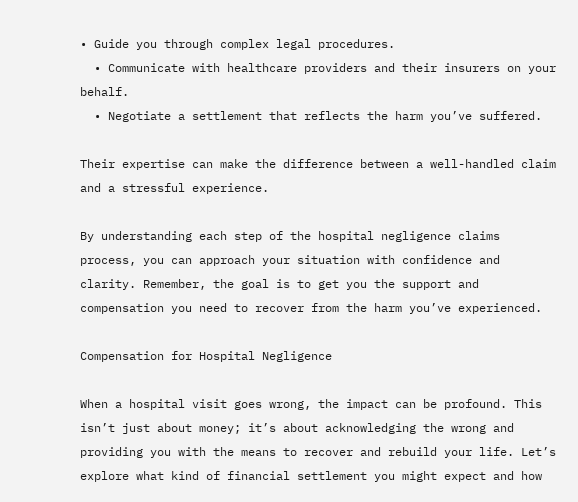• Guide you through complex legal procedures.
  • Communicate with healthcare providers and their insurers on your behalf.
  • Negotiate a settlement that reflects the harm you’ve suffered.

Their expertise can make the difference between a well-handled claim and a stressful experience.

By understanding each step of the hospital negligence claims process, you can approach your situation with confidence and clarity. Remember, the goal is to get you the support and compensation you need to recover from the harm you’ve experienced.

Compensation for Hospital Negligence

When a hospital visit goes wrong, the impact can be profound. This isn’t just about money; it’s about acknowledging the wrong and providing you with the means to recover and rebuild your life. Let’s explore what kind of financial settlement you might expect and how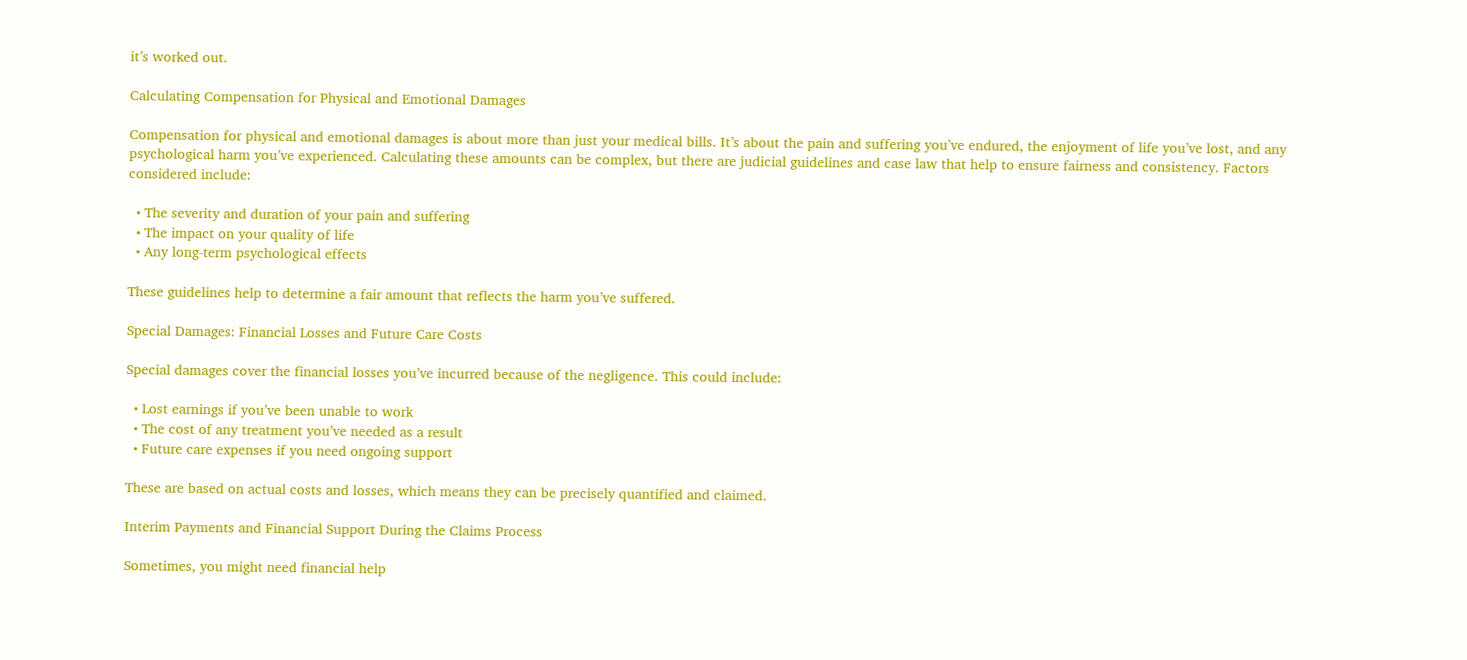it’s worked out.

Calculating Compensation for Physical and Emotional Damages

Compensation for physical and emotional damages is about more than just your medical bills. It’s about the pain and suffering you’ve endured, the enjoyment of life you’ve lost, and any psychological harm you’ve experienced. Calculating these amounts can be complex, but there are judicial guidelines and case law that help to ensure fairness and consistency. Factors considered include:

  • The severity and duration of your pain and suffering
  • The impact on your quality of life
  • Any long-term psychological effects

These guidelines help to determine a fair amount that reflects the harm you’ve suffered.

Special Damages: Financial Losses and Future Care Costs

Special damages cover the financial losses you’ve incurred because of the negligence. This could include:

  • Lost earnings if you’ve been unable to work
  • The cost of any treatment you’ve needed as a result
  • Future care expenses if you need ongoing support

These are based on actual costs and losses, which means they can be precisely quantified and claimed.

Interim Payments and Financial Support During the Claims Process

Sometimes, you might need financial help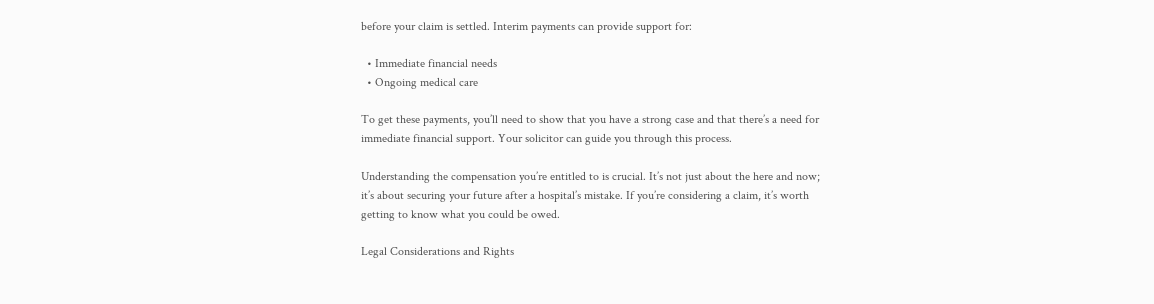before your claim is settled. Interim payments can provide support for:

  • Immediate financial needs
  • Ongoing medical care

To get these payments, you’ll need to show that you have a strong case and that there’s a need for immediate financial support. Your solicitor can guide you through this process.

Understanding the compensation you’re entitled to is crucial. It’s not just about the here and now; it’s about securing your future after a hospital’s mistake. If you’re considering a claim, it’s worth getting to know what you could be owed.

Legal Considerations and Rights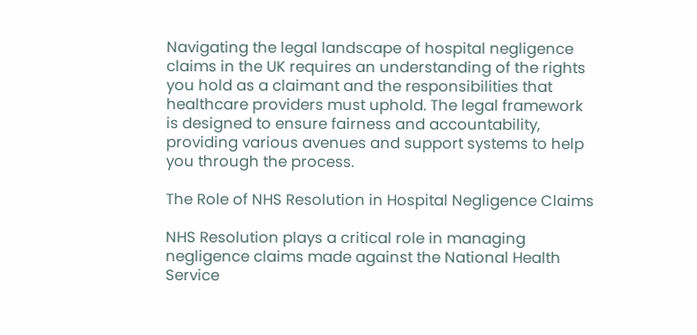Navigating the legal landscape of hospital negligence claims in the UK requires an understanding of the rights you hold as a claimant and the responsibilities that healthcare providers must uphold. The legal framework is designed to ensure fairness and accountability, providing various avenues and support systems to help you through the process.

The Role of NHS Resolution in Hospital Negligence Claims

NHS Resolution plays a critical role in managing negligence claims made against the National Health Service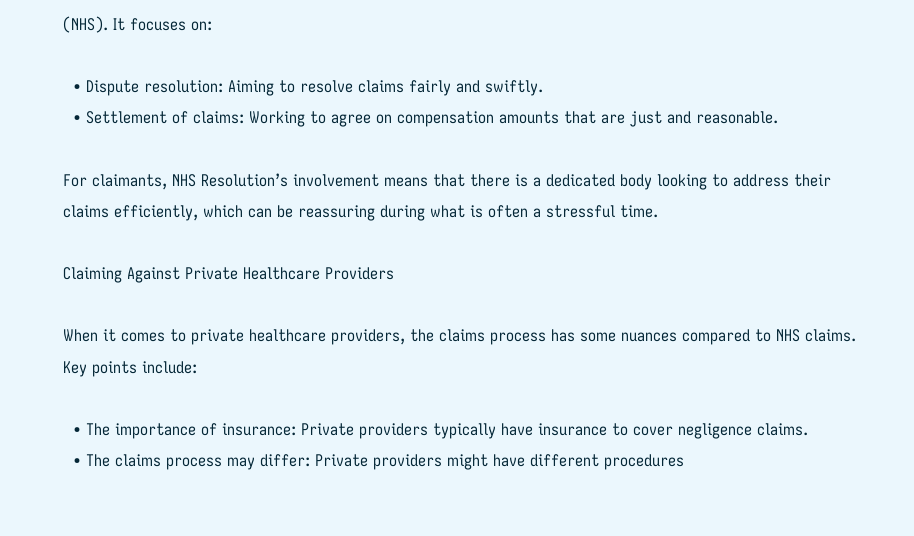(NHS). It focuses on:

  • Dispute resolution: Aiming to resolve claims fairly and swiftly.
  • Settlement of claims: Working to agree on compensation amounts that are just and reasonable.

For claimants, NHS Resolution’s involvement means that there is a dedicated body looking to address their claims efficiently, which can be reassuring during what is often a stressful time.

Claiming Against Private Healthcare Providers

When it comes to private healthcare providers, the claims process has some nuances compared to NHS claims. Key points include:

  • The importance of insurance: Private providers typically have insurance to cover negligence claims.
  • The claims process may differ: Private providers might have different procedures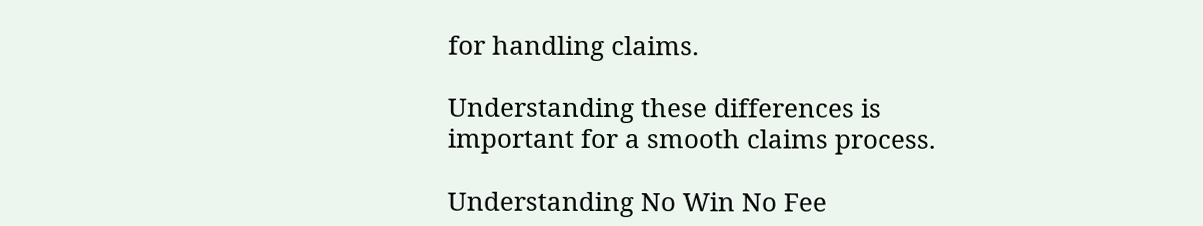for handling claims.

Understanding these differences is important for a smooth claims process.

Understanding No Win No Fee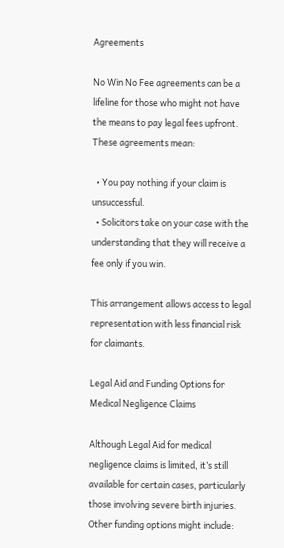Agreements

No Win No Fee agreements can be a lifeline for those who might not have the means to pay legal fees upfront. These agreements mean:

  • You pay nothing if your claim is unsuccessful.
  • Solicitors take on your case with the understanding that they will receive a fee only if you win.

This arrangement allows access to legal representation with less financial risk for claimants.

Legal Aid and Funding Options for Medical Negligence Claims

Although Legal Aid for medical negligence claims is limited, it’s still available for certain cases, particularly those involving severe birth injuries. Other funding options might include: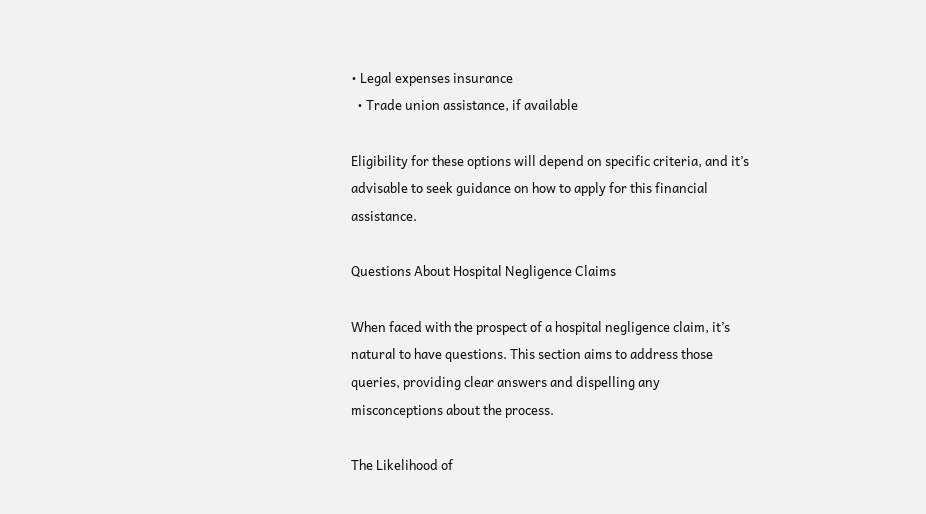• Legal expenses insurance
  • Trade union assistance, if available

Eligibility for these options will depend on specific criteria, and it’s advisable to seek guidance on how to apply for this financial assistance.

Questions About Hospital Negligence Claims

When faced with the prospect of a hospital negligence claim, it’s natural to have questions. This section aims to address those queries, providing clear answers and dispelling any misconceptions about the process.

The Likelihood of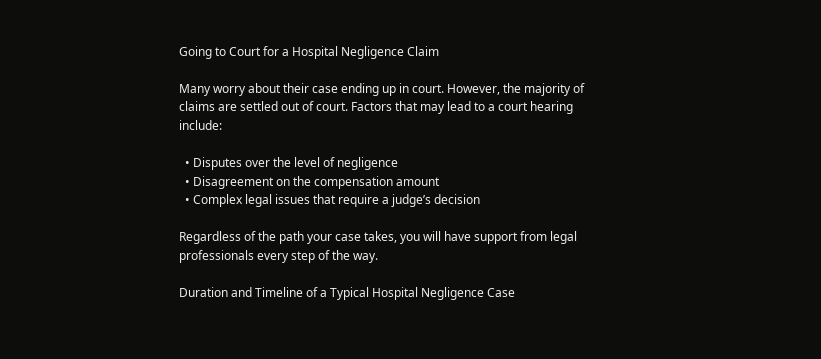Going to Court for a Hospital Negligence Claim

Many worry about their case ending up in court. However, the majority of claims are settled out of court. Factors that may lead to a court hearing include:

  • Disputes over the level of negligence
  • Disagreement on the compensation amount
  • Complex legal issues that require a judge’s decision

Regardless of the path your case takes, you will have support from legal professionals every step of the way.

Duration and Timeline of a Typical Hospital Negligence Case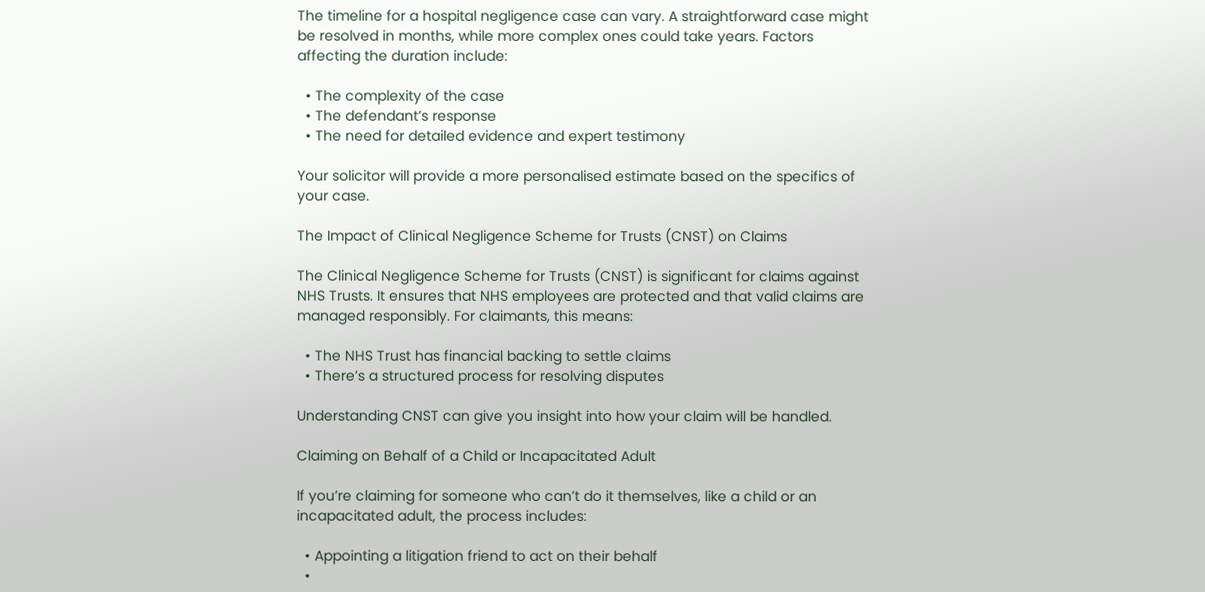The timeline for a hospital negligence case can vary. A straightforward case might be resolved in months, while more complex ones could take years. Factors affecting the duration include:

  • The complexity of the case
  • The defendant’s response
  • The need for detailed evidence and expert testimony

Your solicitor will provide a more personalised estimate based on the specifics of your case.

The Impact of Clinical Negligence Scheme for Trusts (CNST) on Claims

The Clinical Negligence Scheme for Trusts (CNST) is significant for claims against NHS Trusts. It ensures that NHS employees are protected and that valid claims are managed responsibly. For claimants, this means:

  • The NHS Trust has financial backing to settle claims
  • There’s a structured process for resolving disputes

Understanding CNST can give you insight into how your claim will be handled.

Claiming on Behalf of a Child or Incapacitated Adult

If you’re claiming for someone who can’t do it themselves, like a child or an incapacitated adult, the process includes:

  • Appointing a litigation friend to act on their behalf
  •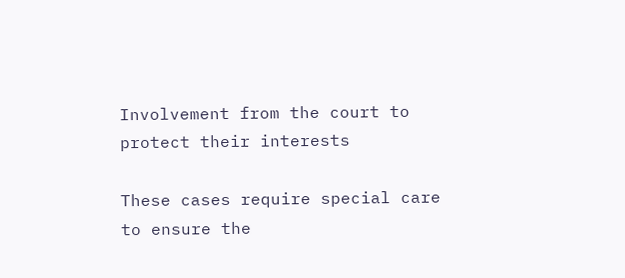Involvement from the court to protect their interests

These cases require special care to ensure the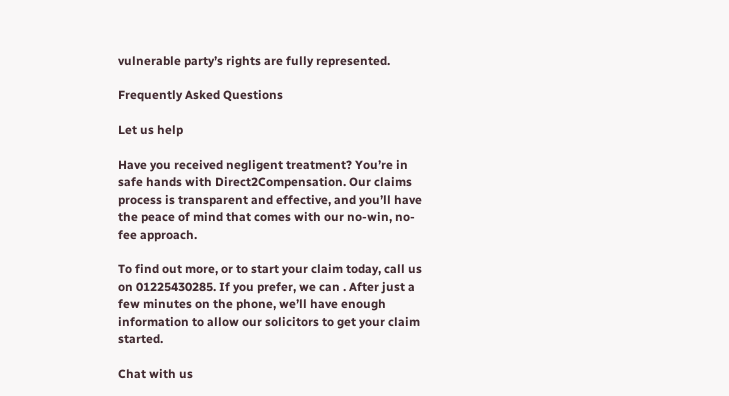vulnerable party’s rights are fully represented.

Frequently Asked Questions

Let us help

Have you received negligent treatment? You’re in safe hands with Direct2Compensation. Our claims process is transparent and effective, and you’ll have the peace of mind that comes with our no-win, no-fee approach.

To find out more, or to start your claim today, call us on 01225430285. If you prefer, we can . After just a few minutes on the phone, we’ll have enough information to allow our solicitors to get your claim started.

Chat with us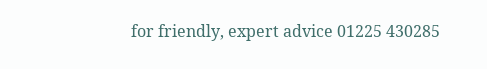for friendly, expert advice 01225 430285